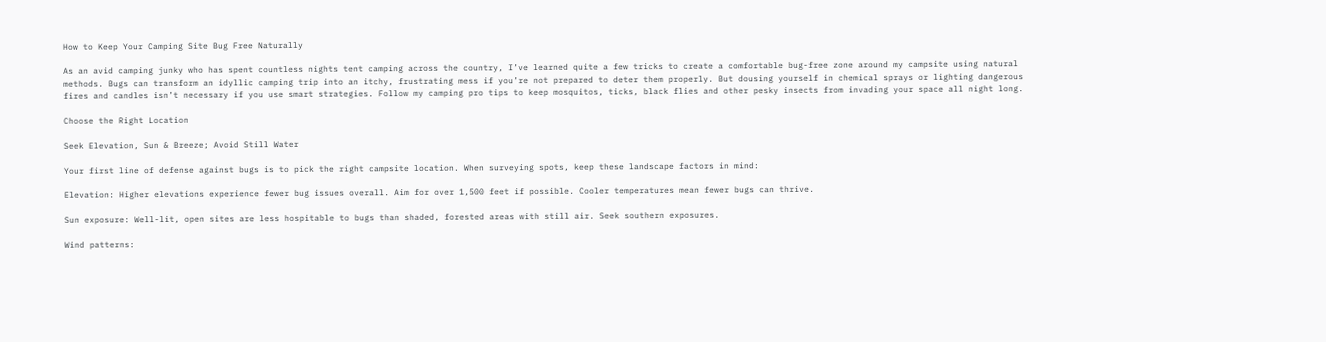How to Keep Your Camping Site Bug Free Naturally

As an avid camping junky who has spent countless nights tent camping across the country, I’ve learned quite a few tricks to create a comfortable bug-free zone around my campsite using natural methods. Bugs can transform an idyllic camping trip into an itchy, frustrating mess if you’re not prepared to deter them properly. But dousing yourself in chemical sprays or lighting dangerous fires and candles isn’t necessary if you use smart strategies. Follow my camping pro tips to keep mosquitos, ticks, black flies and other pesky insects from invading your space all night long.

Choose the Right Location

Seek Elevation, Sun & Breeze; Avoid Still Water

Your first line of defense against bugs is to pick the right campsite location. When surveying spots, keep these landscape factors in mind:

Elevation: Higher elevations experience fewer bug issues overall. Aim for over 1,500 feet if possible. Cooler temperatures mean fewer bugs can thrive.

Sun exposure: Well-lit, open sites are less hospitable to bugs than shaded, forested areas with still air. Seek southern exposures.

Wind patterns: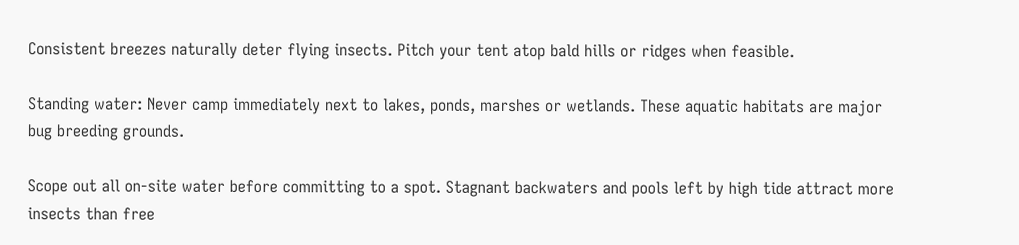Consistent breezes naturally deter flying insects. Pitch your tent atop bald hills or ridges when feasible.

Standing water: Never camp immediately next to lakes, ponds, marshes or wetlands. These aquatic habitats are major bug breeding grounds.

Scope out all on-site water before committing to a spot. Stagnant backwaters and pools left by high tide attract more insects than free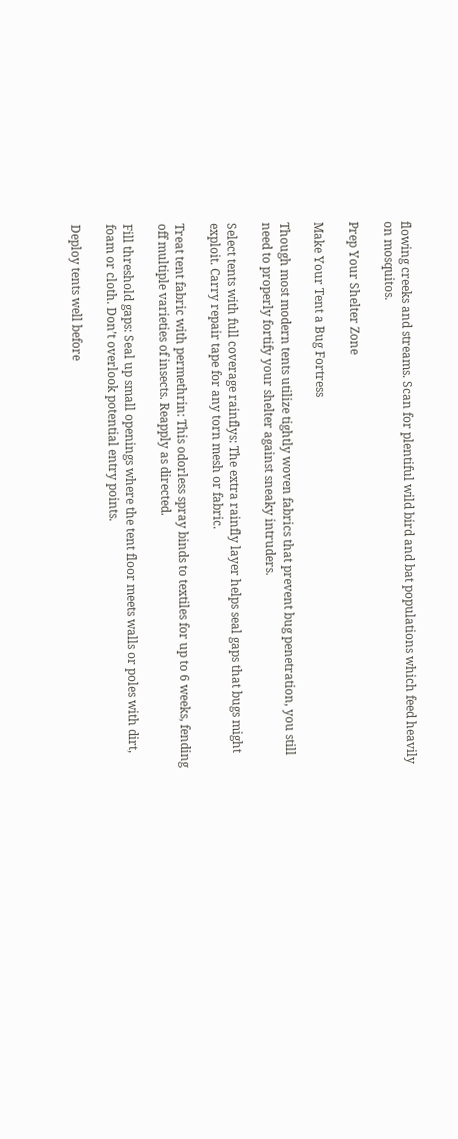flowing creeks and streams. Scan for plentiful wild bird and bat populations which feed heavily on mosquitos.

Prep Your Shelter Zone

Make Your Tent a Bug Fortress

Though most modern tents utilize tightly woven fabrics that prevent bug penetration, you still need to properly fortify your shelter against sneaky intruders.

Select tents with full coverage rainflys: The extra rainfly layer helps seal gaps that bugs might exploit. Carry repair tape for any torn mesh or fabric.

Treat tent fabric with permethrin: This odorless spray binds to textiles for up to 6 weeks, fending off multiple varieties of insects. Reapply as directed.

Fill threshold gaps: Seal up small openings where the tent floor meets walls or poles with dirt, foam or cloth. Don’t overlook potential entry points.

Deploy tents well before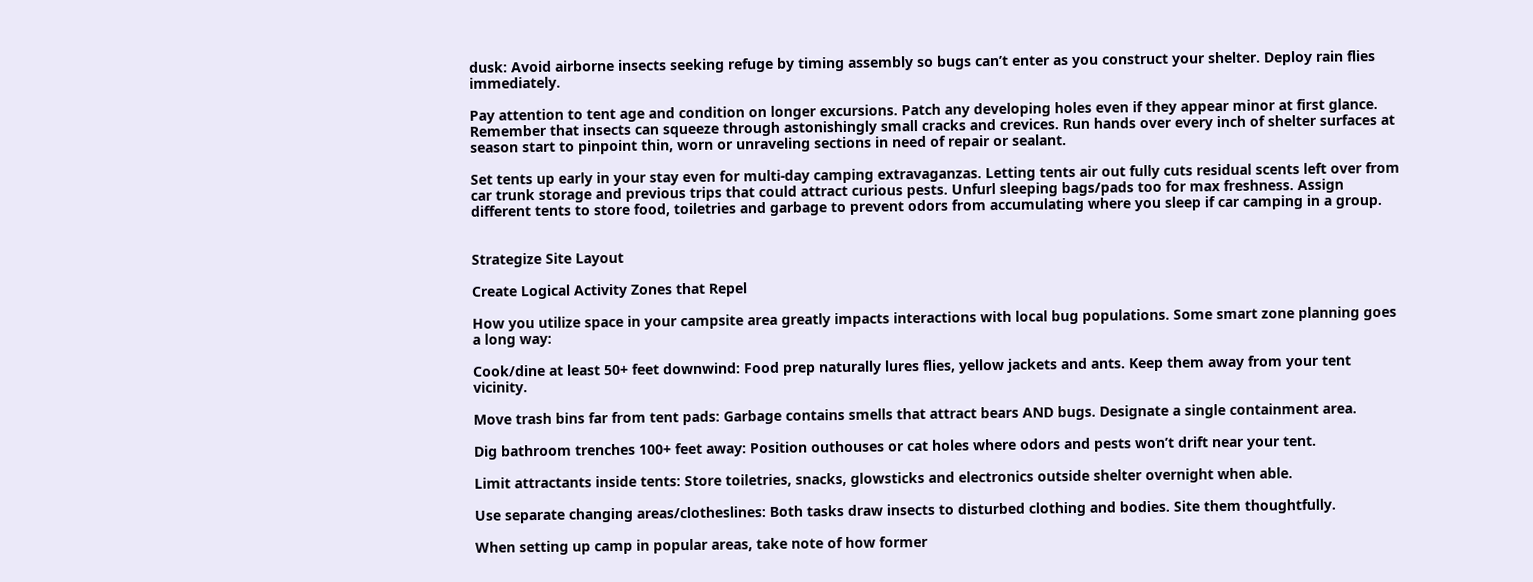dusk: Avoid airborne insects seeking refuge by timing assembly so bugs can’t enter as you construct your shelter. Deploy rain flies immediately.

Pay attention to tent age and condition on longer excursions. Patch any developing holes even if they appear minor at first glance. Remember that insects can squeeze through astonishingly small cracks and crevices. Run hands over every inch of shelter surfaces at season start to pinpoint thin, worn or unraveling sections in need of repair or sealant.

Set tents up early in your stay even for multi-day camping extravaganzas. Letting tents air out fully cuts residual scents left over from car trunk storage and previous trips that could attract curious pests. Unfurl sleeping bags/pads too for max freshness. Assign different tents to store food, toiletries and garbage to prevent odors from accumulating where you sleep if car camping in a group.


Strategize Site Layout

Create Logical Activity Zones that Repel

How you utilize space in your campsite area greatly impacts interactions with local bug populations. Some smart zone planning goes a long way:

Cook/dine at least 50+ feet downwind: Food prep naturally lures flies, yellow jackets and ants. Keep them away from your tent vicinity.

Move trash bins far from tent pads: Garbage contains smells that attract bears AND bugs. Designate a single containment area.

Dig bathroom trenches 100+ feet away: Position outhouses or cat holes where odors and pests won’t drift near your tent.

Limit attractants inside tents: Store toiletries, snacks, glowsticks and electronics outside shelter overnight when able.

Use separate changing areas/clotheslines: Both tasks draw insects to disturbed clothing and bodies. Site them thoughtfully.

When setting up camp in popular areas, take note of how former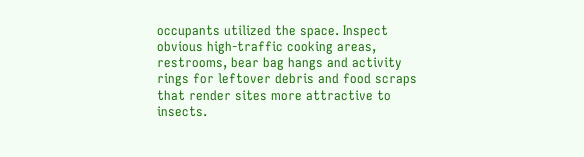occupants utilized the space. Inspect obvious high-traffic cooking areas, restrooms, bear bag hangs and activity rings for leftover debris and food scraps that render sites more attractive to insects.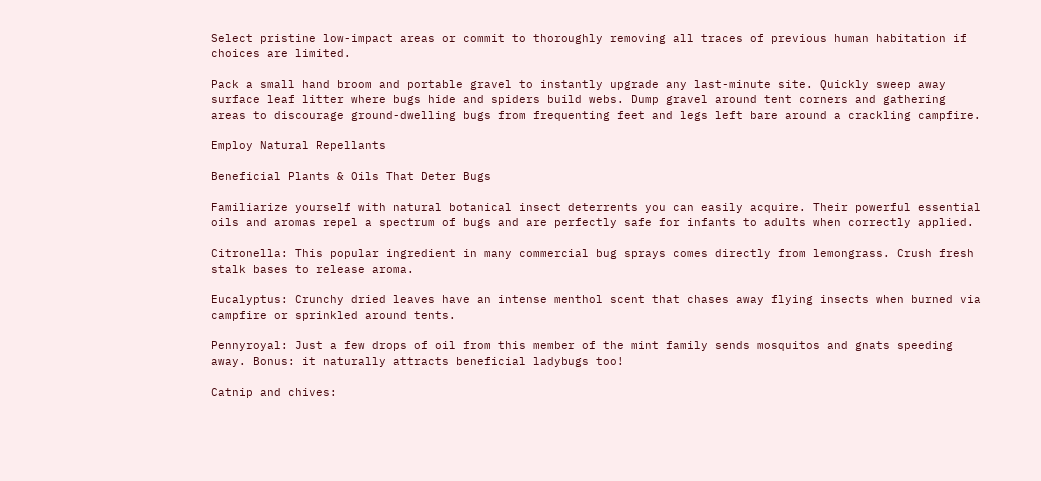Select pristine low-impact areas or commit to thoroughly removing all traces of previous human habitation if choices are limited.

Pack a small hand broom and portable gravel to instantly upgrade any last-minute site. Quickly sweep away surface leaf litter where bugs hide and spiders build webs. Dump gravel around tent corners and gathering areas to discourage ground-dwelling bugs from frequenting feet and legs left bare around a crackling campfire.

Employ Natural Repellants

Beneficial Plants & Oils That Deter Bugs

Familiarize yourself with natural botanical insect deterrents you can easily acquire. Their powerful essential oils and aromas repel a spectrum of bugs and are perfectly safe for infants to adults when correctly applied.

Citronella: This popular ingredient in many commercial bug sprays comes directly from lemongrass. Crush fresh stalk bases to release aroma.

Eucalyptus: Crunchy dried leaves have an intense menthol scent that chases away flying insects when burned via campfire or sprinkled around tents.

Pennyroyal: Just a few drops of oil from this member of the mint family sends mosquitos and gnats speeding away. Bonus: it naturally attracts beneficial ladybugs too!

Catnip and chives: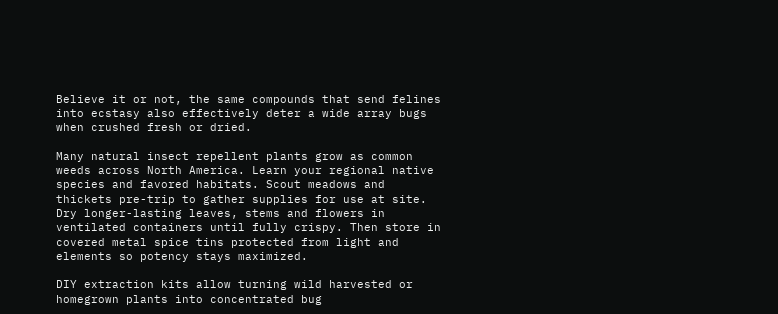Believe it or not, the same compounds that send felines into ecstasy also effectively deter a wide array bugs when crushed fresh or dried.

Many natural insect repellent plants grow as common weeds across North America. Learn your regional native species and favored habitats. Scout meadows and thickets pre-trip to gather supplies for use at site. Dry longer-lasting leaves, stems and flowers in ventilated containers until fully crispy. Then store in covered metal spice tins protected from light and elements so potency stays maximized.

DIY extraction kits allow turning wild harvested or homegrown plants into concentrated bug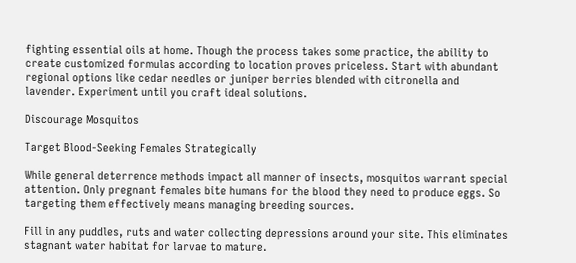fighting essential oils at home. Though the process takes some practice, the ability to create customized formulas according to location proves priceless. Start with abundant regional options like cedar needles or juniper berries blended with citronella and lavender. Experiment until you craft ideal solutions.

Discourage Mosquitos

Target Blood-Seeking Females Strategically

While general deterrence methods impact all manner of insects, mosquitos warrant special attention. Only pregnant females bite humans for the blood they need to produce eggs. So targeting them effectively means managing breeding sources.

Fill in any puddles, ruts and water collecting depressions around your site. This eliminates stagnant water habitat for larvae to mature.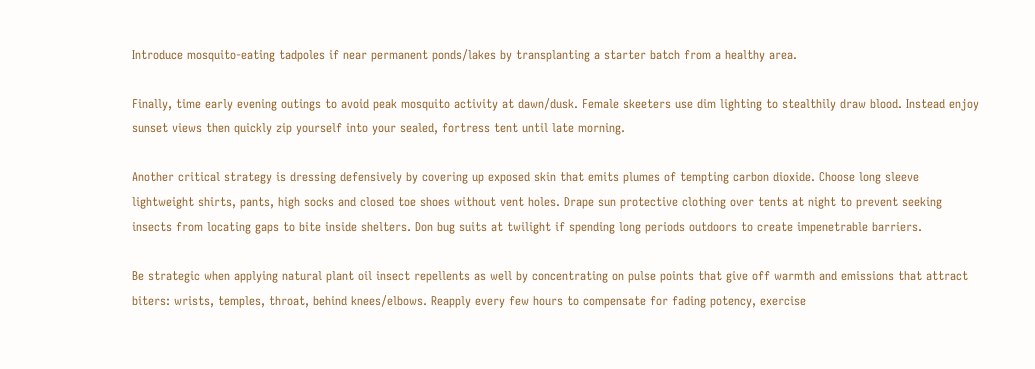Introduce mosquito-eating tadpoles if near permanent ponds/lakes by transplanting a starter batch from a healthy area.

Finally, time early evening outings to avoid peak mosquito activity at dawn/dusk. Female skeeters use dim lighting to stealthily draw blood. Instead enjoy sunset views then quickly zip yourself into your sealed, fortress tent until late morning.

Another critical strategy is dressing defensively by covering up exposed skin that emits plumes of tempting carbon dioxide. Choose long sleeve lightweight shirts, pants, high socks and closed toe shoes without vent holes. Drape sun protective clothing over tents at night to prevent seeking insects from locating gaps to bite inside shelters. Don bug suits at twilight if spending long periods outdoors to create impenetrable barriers.

Be strategic when applying natural plant oil insect repellents as well by concentrating on pulse points that give off warmth and emissions that attract biters: wrists, temples, throat, behind knees/elbows. Reapply every few hours to compensate for fading potency, exercise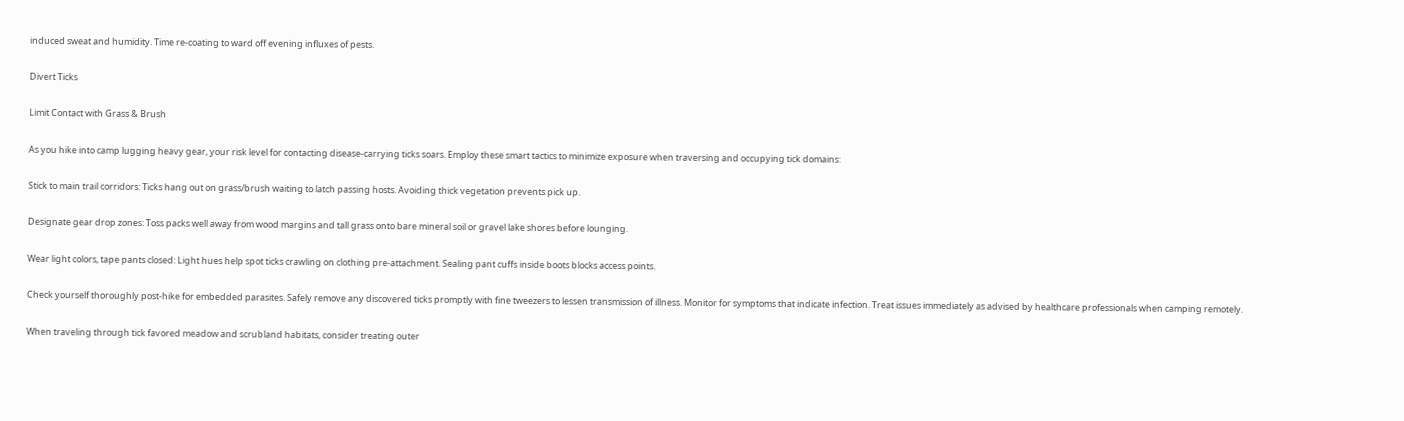induced sweat and humidity. Time re-coating to ward off evening influxes of pests.

Divert Ticks

Limit Contact with Grass & Brush

As you hike into camp lugging heavy gear, your risk level for contacting disease-carrying ticks soars. Employ these smart tactics to minimize exposure when traversing and occupying tick domains:

Stick to main trail corridors: Ticks hang out on grass/brush waiting to latch passing hosts. Avoiding thick vegetation prevents pick up.

Designate gear drop zones: Toss packs well away from wood margins and tall grass onto bare mineral soil or gravel lake shores before lounging.

Wear light colors, tape pants closed: Light hues help spot ticks crawling on clothing pre-attachment. Sealing pant cuffs inside boots blocks access points.

Check yourself thoroughly post-hike for embedded parasites. Safely remove any discovered ticks promptly with fine tweezers to lessen transmission of illness. Monitor for symptoms that indicate infection. Treat issues immediately as advised by healthcare professionals when camping remotely.

When traveling through tick favored meadow and scrubland habitats, consider treating outer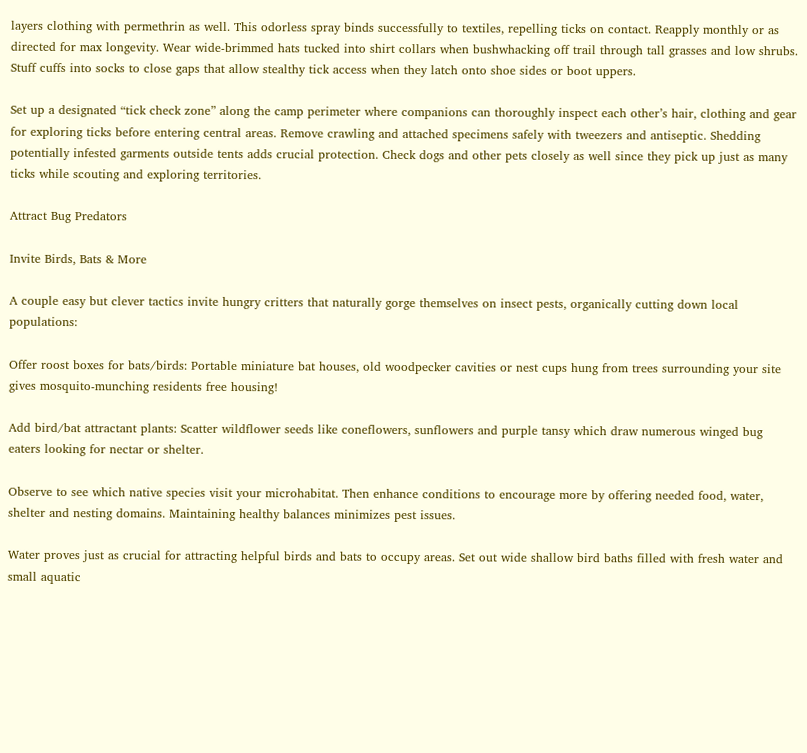layers clothing with permethrin as well. This odorless spray binds successfully to textiles, repelling ticks on contact. Reapply monthly or as directed for max longevity. Wear wide-brimmed hats tucked into shirt collars when bushwhacking off trail through tall grasses and low shrubs. Stuff cuffs into socks to close gaps that allow stealthy tick access when they latch onto shoe sides or boot uppers.

Set up a designated “tick check zone” along the camp perimeter where companions can thoroughly inspect each other’s hair, clothing and gear for exploring ticks before entering central areas. Remove crawling and attached specimens safely with tweezers and antiseptic. Shedding potentially infested garments outside tents adds crucial protection. Check dogs and other pets closely as well since they pick up just as many ticks while scouting and exploring territories.

Attract Bug Predators

Invite Birds, Bats & More

A couple easy but clever tactics invite hungry critters that naturally gorge themselves on insect pests, organically cutting down local populations:

Offer roost boxes for bats/birds: Portable miniature bat houses, old woodpecker cavities or nest cups hung from trees surrounding your site gives mosquito-munching residents free housing!

Add bird/bat attractant plants: Scatter wildflower seeds like coneflowers, sunflowers and purple tansy which draw numerous winged bug eaters looking for nectar or shelter.

Observe to see which native species visit your microhabitat. Then enhance conditions to encourage more by offering needed food, water, shelter and nesting domains. Maintaining healthy balances minimizes pest issues.

Water proves just as crucial for attracting helpful birds and bats to occupy areas. Set out wide shallow bird baths filled with fresh water and small aquatic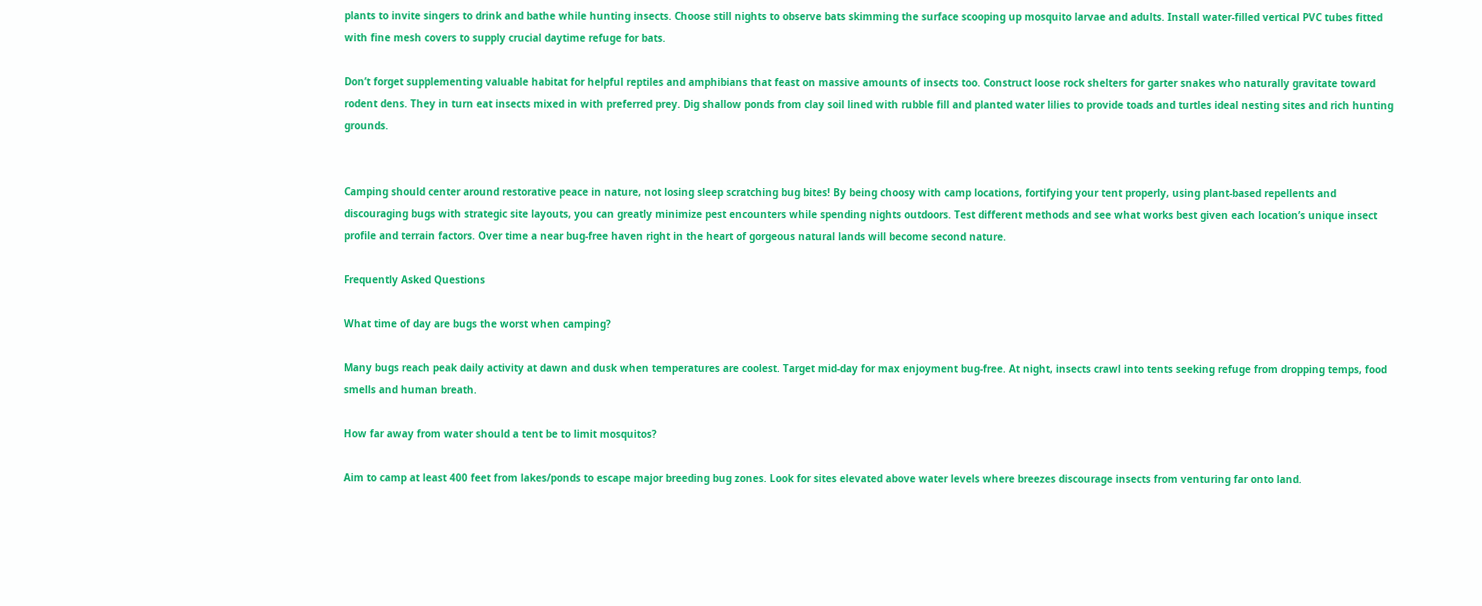plants to invite singers to drink and bathe while hunting insects. Choose still nights to observe bats skimming the surface scooping up mosquito larvae and adults. Install water-filled vertical PVC tubes fitted with fine mesh covers to supply crucial daytime refuge for bats.

Don’t forget supplementing valuable habitat for helpful reptiles and amphibians that feast on massive amounts of insects too. Construct loose rock shelters for garter snakes who naturally gravitate toward rodent dens. They in turn eat insects mixed in with preferred prey. Dig shallow ponds from clay soil lined with rubble fill and planted water lilies to provide toads and turtles ideal nesting sites and rich hunting grounds.


Camping should center around restorative peace in nature, not losing sleep scratching bug bites! By being choosy with camp locations, fortifying your tent properly, using plant-based repellents and discouraging bugs with strategic site layouts, you can greatly minimize pest encounters while spending nights outdoors. Test different methods and see what works best given each location’s unique insect profile and terrain factors. Over time a near bug-free haven right in the heart of gorgeous natural lands will become second nature.

Frequently Asked Questions

What time of day are bugs the worst when camping?

Many bugs reach peak daily activity at dawn and dusk when temperatures are coolest. Target mid-day for max enjoyment bug-free. At night, insects crawl into tents seeking refuge from dropping temps, food smells and human breath.

How far away from water should a tent be to limit mosquitos?

Aim to camp at least 400 feet from lakes/ponds to escape major breeding bug zones. Look for sites elevated above water levels where breezes discourage insects from venturing far onto land.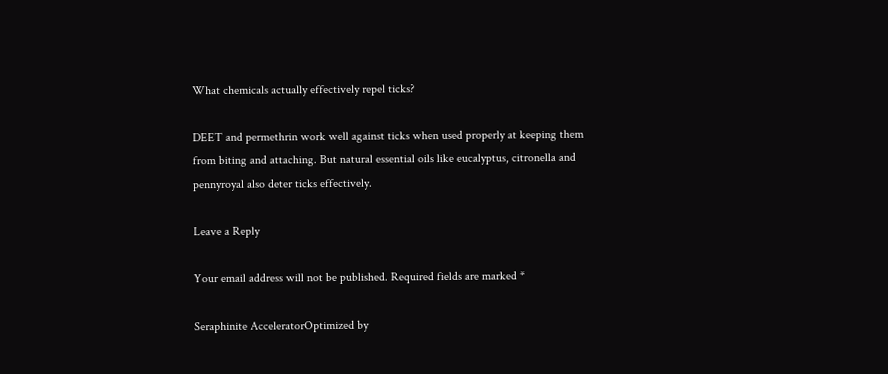What chemicals actually effectively repel ticks?

DEET and permethrin work well against ticks when used properly at keeping them from biting and attaching. But natural essential oils like eucalyptus, citronella and pennyroyal also deter ticks effectively.

Leave a Reply

Your email address will not be published. Required fields are marked *

Seraphinite AcceleratorOptimized by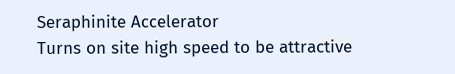Seraphinite Accelerator
Turns on site high speed to be attractive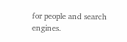for people and search engines.